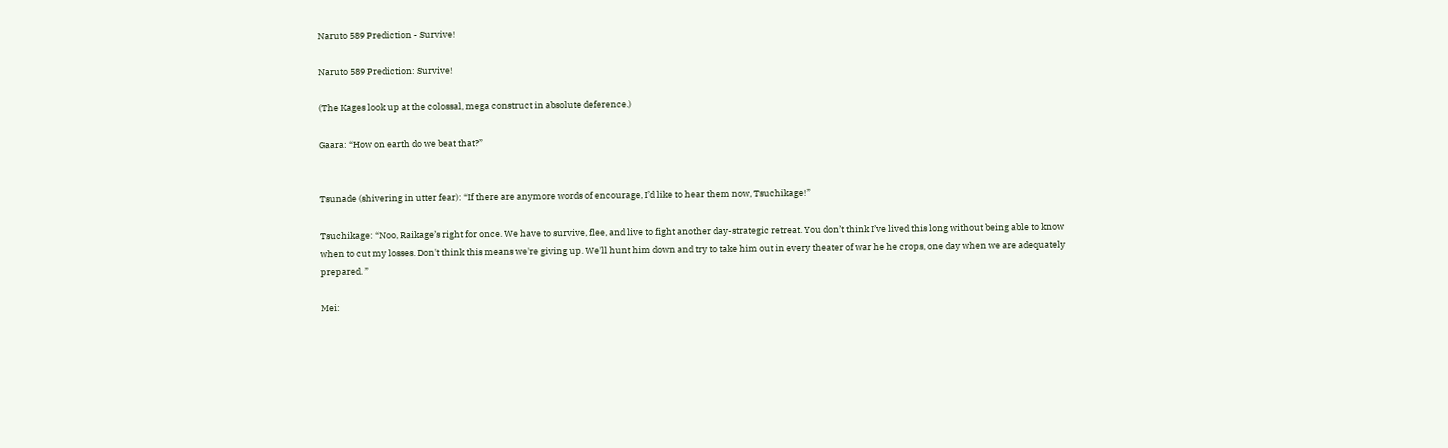Naruto 589 Prediction - Survive!

Naruto 589 Prediction: Survive!

(The Kages look up at the colossal, mega construct in absolute deference.)

Gaara: “How on earth do we beat that?”


Tsunade (shivering in utter fear): “If there are anymore words of encourage, I’d like to hear them now, Tsuchikage!”

Tsuchikage: “Noo, Raikage’s right for once. We have to survive, flee, and live to fight another day-strategic retreat. You don’t think I’ve lived this long without being able to know when to cut my losses. Don't think this means we're giving up. We'll hunt him down and try to take him out in every theater of war he he crops, one day when we are adequately prepared. ”

Mei: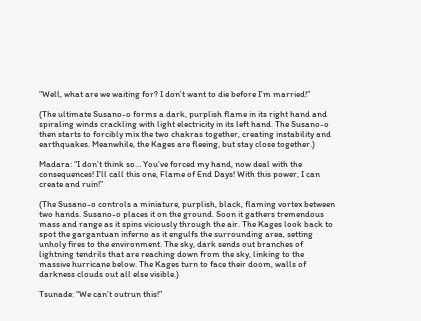“Well, what are we waiting for? I don’t want to die before I’m married!”

(The ultimate Susano-o forms a dark, purplish flame in its right hand and spiraling winds crackling with light electricity in its left hand. The Susano-o then starts to forcibly mix the two chakras together, creating instability and earthquakes. Meanwhile, the Kages are fleeing, but stay close together.)

Madara: “I don’t think so… You’ve forced my hand, now deal with the consequences! I'll call this one, Flame of End Days! With this power, I can create and ruin!”

(The Susano-o controls a miniature, purplish, black, flaming vortex between two hands. Susano-o places it on the ground. Soon it gathers tremendous mass and range as it spins viciously through the air. The Kages look back to spot the gargantuan inferno as it engulfs the surrounding area, setting unholy fires to the environment. The sky, dark sends out branches of lightning tendrils that are reaching down from the sky, linking to the massive hurricane below. The Kages turn to face their doom, walls of darkness clouds out all else visible.)

Tsunade: “We can’t outrun this!”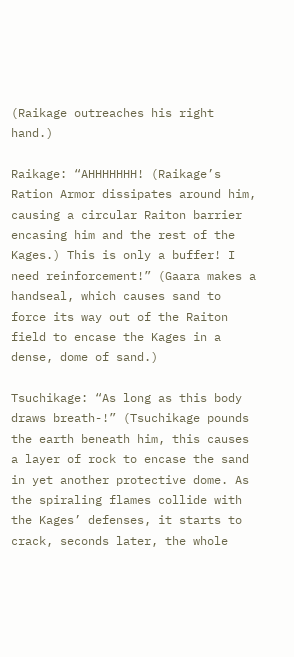(Raikage outreaches his right hand.)

Raikage: “AHHHHHHH! (Raikage’s Ration Armor dissipates around him, causing a circular Raiton barrier encasing him and the rest of the Kages.) This is only a buffer! I need reinforcement!” (Gaara makes a handseal, which causes sand to force its way out of the Raiton field to encase the Kages in a dense, dome of sand.)

Tsuchikage: “As long as this body draws breath-!” (Tsuchikage pounds the earth beneath him, this causes a layer of rock to encase the sand in yet another protective dome. As the spiraling flames collide with the Kages’ defenses, it starts to crack, seconds later, the whole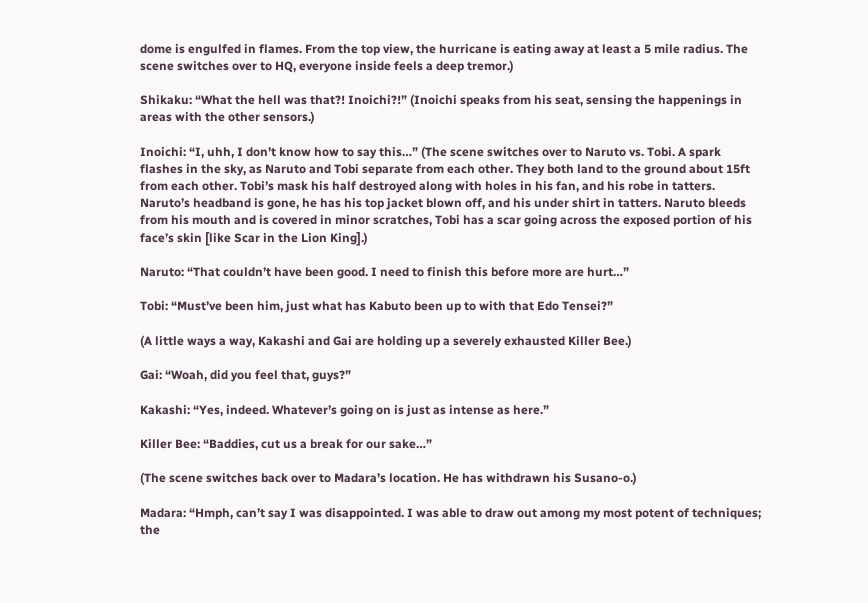dome is engulfed in flames. From the top view, the hurricane is eating away at least a 5 mile radius. The scene switches over to HQ, everyone inside feels a deep tremor.)

Shikaku: “What the hell was that?! Inoichi?!” (Inoichi speaks from his seat, sensing the happenings in areas with the other sensors.)

Inoichi: “I, uhh, I don’t know how to say this…” (The scene switches over to Naruto vs. Tobi. A spark flashes in the sky, as Naruto and Tobi separate from each other. They both land to the ground about 15ft from each other. Tobi’s mask his half destroyed along with holes in his fan, and his robe in tatters. Naruto’s headband is gone, he has his top jacket blown off, and his under shirt in tatters. Naruto bleeds from his mouth and is covered in minor scratches, Tobi has a scar going across the exposed portion of his face’s skin [like Scar in the Lion King].)

Naruto: “That couldn’t have been good. I need to finish this before more are hurt…”

Tobi: “Must’ve been him, just what has Kabuto been up to with that Edo Tensei?”

(A little ways a way, Kakashi and Gai are holding up a severely exhausted Killer Bee.)

Gai: “Woah, did you feel that, guys?”

Kakashi: “Yes, indeed. Whatever’s going on is just as intense as here.”

Killer Bee: “Baddies, cut us a break for our sake…”

(The scene switches back over to Madara’s location. He has withdrawn his Susano-o.)

Madara: “Hmph, can’t say I was disappointed. I was able to draw out among my most potent of techniques; the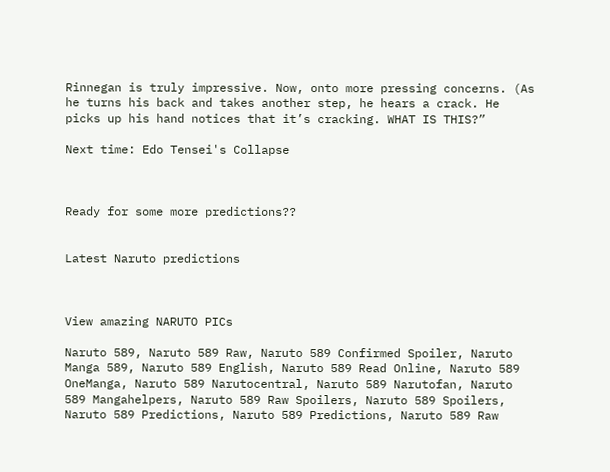Rinnegan is truly impressive. Now, onto more pressing concerns. (As he turns his back and takes another step, he hears a crack. He picks up his hand notices that it’s cracking. WHAT IS THIS?”

Next time: Edo Tensei's Collapse



Ready for some more predictions??


Latest Naruto predictions



View amazing NARUTO PICs

Naruto 589, Naruto 589 Raw, Naruto 589 Confirmed Spoiler, Naruto Manga 589, Naruto 589 English, Naruto 589 Read Online, Naruto 589 OneManga, Naruto 589 Narutocentral, Naruto 589 Narutofan, Naruto 589 Mangahelpers, Naruto 589 Raw Spoilers, Naruto 589 Spoilers, Naruto 589 Predictions, Naruto 589 Predictions, Naruto 589 Raw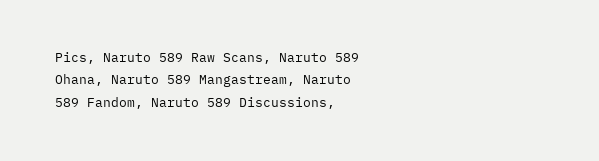Pics, Naruto 589 Raw Scans, Naruto 589 Ohana, Naruto 589 Mangastream, Naruto 589 Fandom, Naruto 589 Discussions,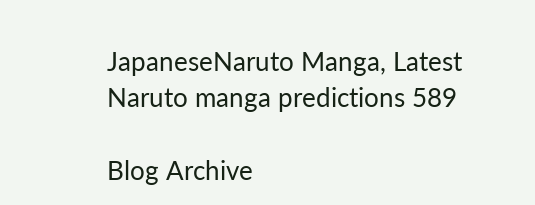JapaneseNaruto Manga, Latest Naruto manga predictions 589

Blog Archive